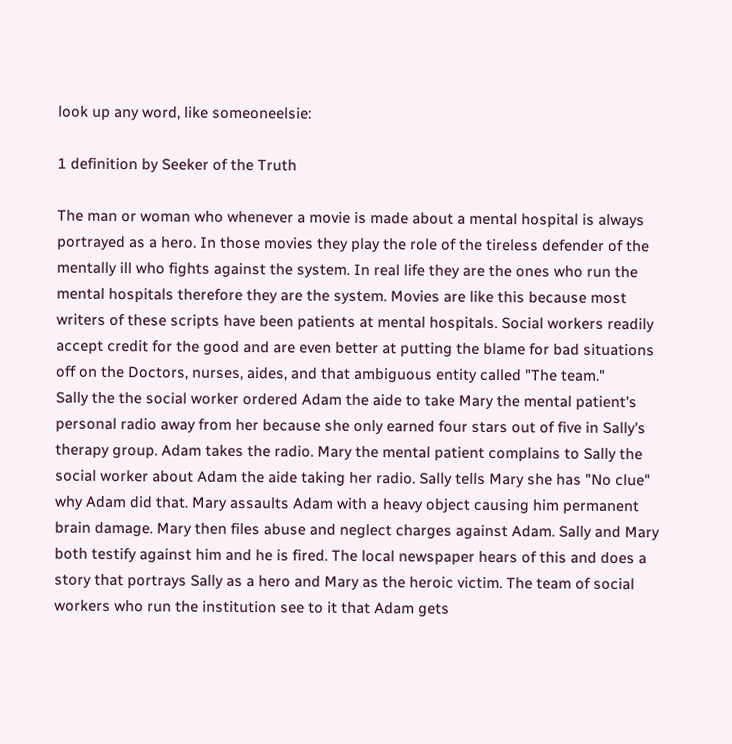look up any word, like someoneelsie:

1 definition by Seeker of the Truth

The man or woman who whenever a movie is made about a mental hospital is always portrayed as a hero. In those movies they play the role of the tireless defender of the mentally ill who fights against the system. In real life they are the ones who run the mental hospitals therefore they are the system. Movies are like this because most writers of these scripts have been patients at mental hospitals. Social workers readily accept credit for the good and are even better at putting the blame for bad situations off on the Doctors, nurses, aides, and that ambiguous entity called "The team."
Sally the the social worker ordered Adam the aide to take Mary the mental patient's personal radio away from her because she only earned four stars out of five in Sally's therapy group. Adam takes the radio. Mary the mental patient complains to Sally the social worker about Adam the aide taking her radio. Sally tells Mary she has "No clue" why Adam did that. Mary assaults Adam with a heavy object causing him permanent brain damage. Mary then files abuse and neglect charges against Adam. Sally and Mary both testify against him and he is fired. The local newspaper hears of this and does a story that portrays Sally as a hero and Mary as the heroic victim. The team of social workers who run the institution see to it that Adam gets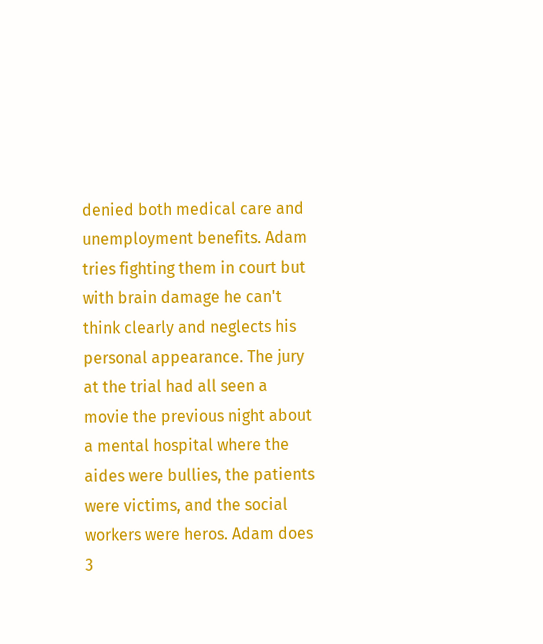denied both medical care and unemployment benefits. Adam tries fighting them in court but with brain damage he can't think clearly and neglects his personal appearance. The jury at the trial had all seen a movie the previous night about a mental hospital where the aides were bullies, the patients were victims, and the social workers were heros. Adam does 3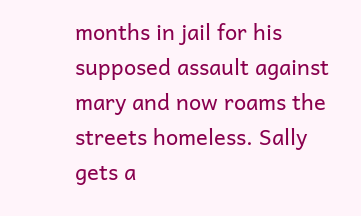months in jail for his supposed assault against mary and now roams the streets homeless. Sally gets a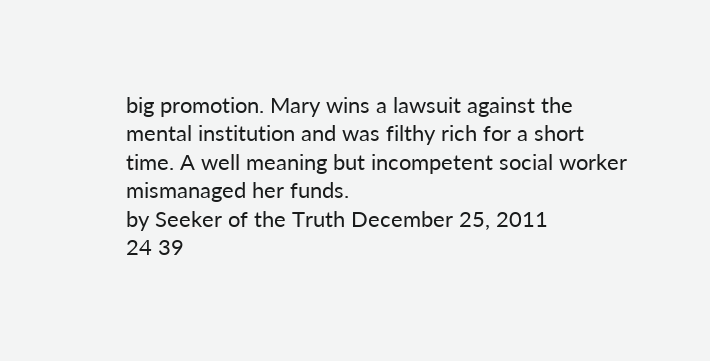big promotion. Mary wins a lawsuit against the mental institution and was filthy rich for a short time. A well meaning but incompetent social worker mismanaged her funds.
by Seeker of the Truth December 25, 2011
24 39